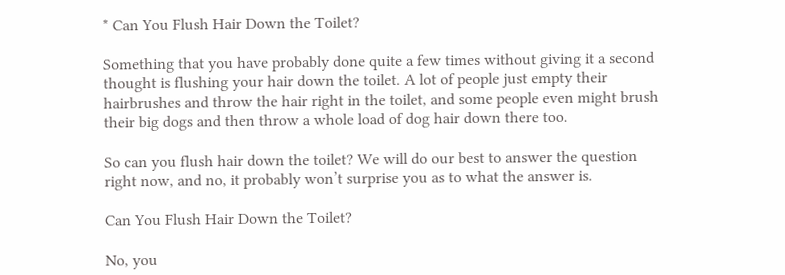* Can You Flush Hair Down the Toilet?

Something that you have probably done quite a few times without giving it a second thought is flushing your hair down the toilet. A lot of people just empty their hairbrushes and throw the hair right in the toilet, and some people even might brush their big dogs and then throw a whole load of dog hair down there too.

So can you flush hair down the toilet? We will do our best to answer the question right now, and no, it probably won’t surprise you as to what the answer is.

Can You Flush Hair Down the Toilet?

No, you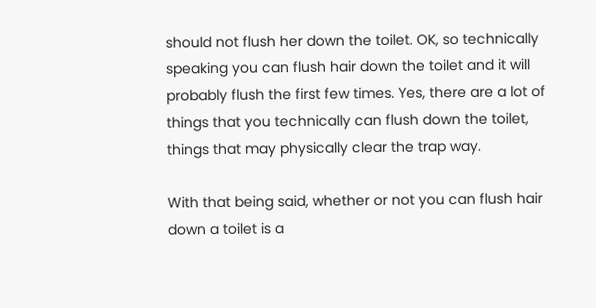should not flush her down the toilet. OK, so technically speaking you can flush hair down the toilet and it will probably flush the first few times. Yes, there are a lot of things that you technically can flush down the toilet, things that may physically clear the trap way.

With that being said, whether or not you can flush hair down a toilet is a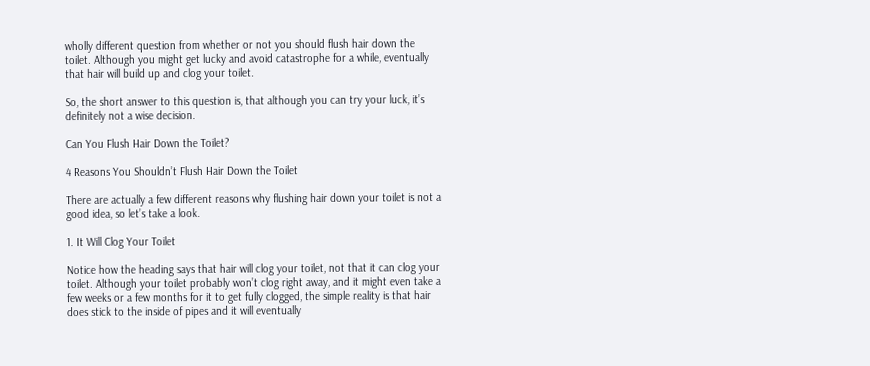wholly different question from whether or not you should flush hair down the toilet. Although you might get lucky and avoid catastrophe for a while, eventually that hair will build up and clog your toilet.

So, the short answer to this question is, that although you can try your luck, it’s definitely not a wise decision.

Can You Flush Hair Down the Toilet?

4 Reasons You Shouldn’t Flush Hair Down the Toilet

There are actually a few different reasons why flushing hair down your toilet is not a good idea, so let’s take a look.

1. It Will Clog Your Toilet

Notice how the heading says that hair will clog your toilet, not that it can clog your toilet. Although your toilet probably won’t clog right away, and it might even take a few weeks or a few months for it to get fully clogged, the simple reality is that hair does stick to the inside of pipes and it will eventually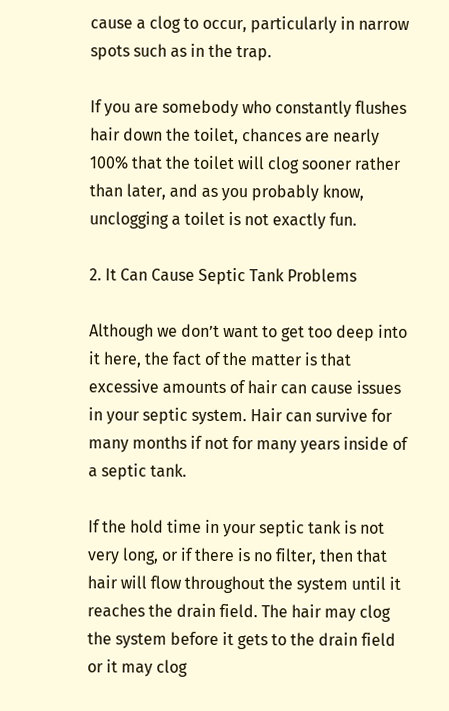cause a clog to occur, particularly in narrow spots such as in the trap.

If you are somebody who constantly flushes hair down the toilet, chances are nearly 100% that the toilet will clog sooner rather than later, and as you probably know, unclogging a toilet is not exactly fun.

2. It Can Cause Septic Tank Problems

Although we don’t want to get too deep into it here, the fact of the matter is that excessive amounts of hair can cause issues in your septic system. Hair can survive for many months if not for many years inside of a septic tank.

If the hold time in your septic tank is not very long, or if there is no filter, then that hair will flow throughout the system until it reaches the drain field. The hair may clog the system before it gets to the drain field or it may clog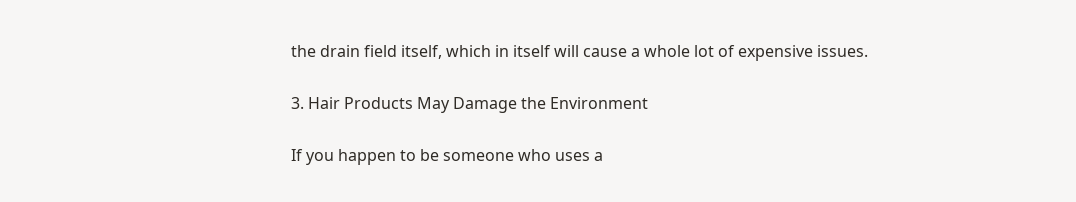the drain field itself, which in itself will cause a whole lot of expensive issues.

3. Hair Products May Damage the Environment

If you happen to be someone who uses a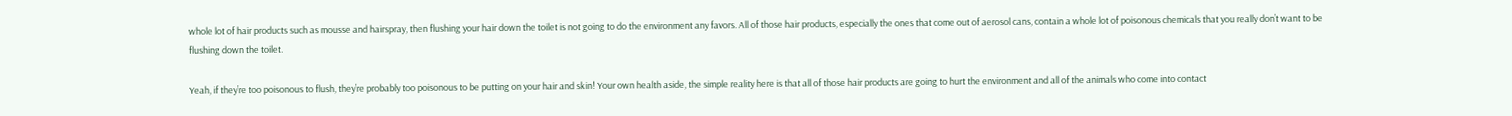whole lot of hair products such as mousse and hairspray, then flushing your hair down the toilet is not going to do the environment any favors. All of those hair products, especially the ones that come out of aerosol cans, contain a whole lot of poisonous chemicals that you really don’t want to be flushing down the toilet.

Yeah, if they’re too poisonous to flush, they’re probably too poisonous to be putting on your hair and skin! Your own health aside, the simple reality here is that all of those hair products are going to hurt the environment and all of the animals who come into contact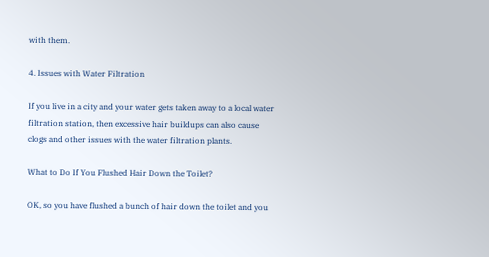with them.

4. Issues with Water Filtration

If you live in a city and your water gets taken away to a local water filtration station, then excessive hair buildups can also cause clogs and other issues with the water filtration plants.

What to Do If You Flushed Hair Down the Toilet?

OK, so you have flushed a bunch of hair down the toilet and you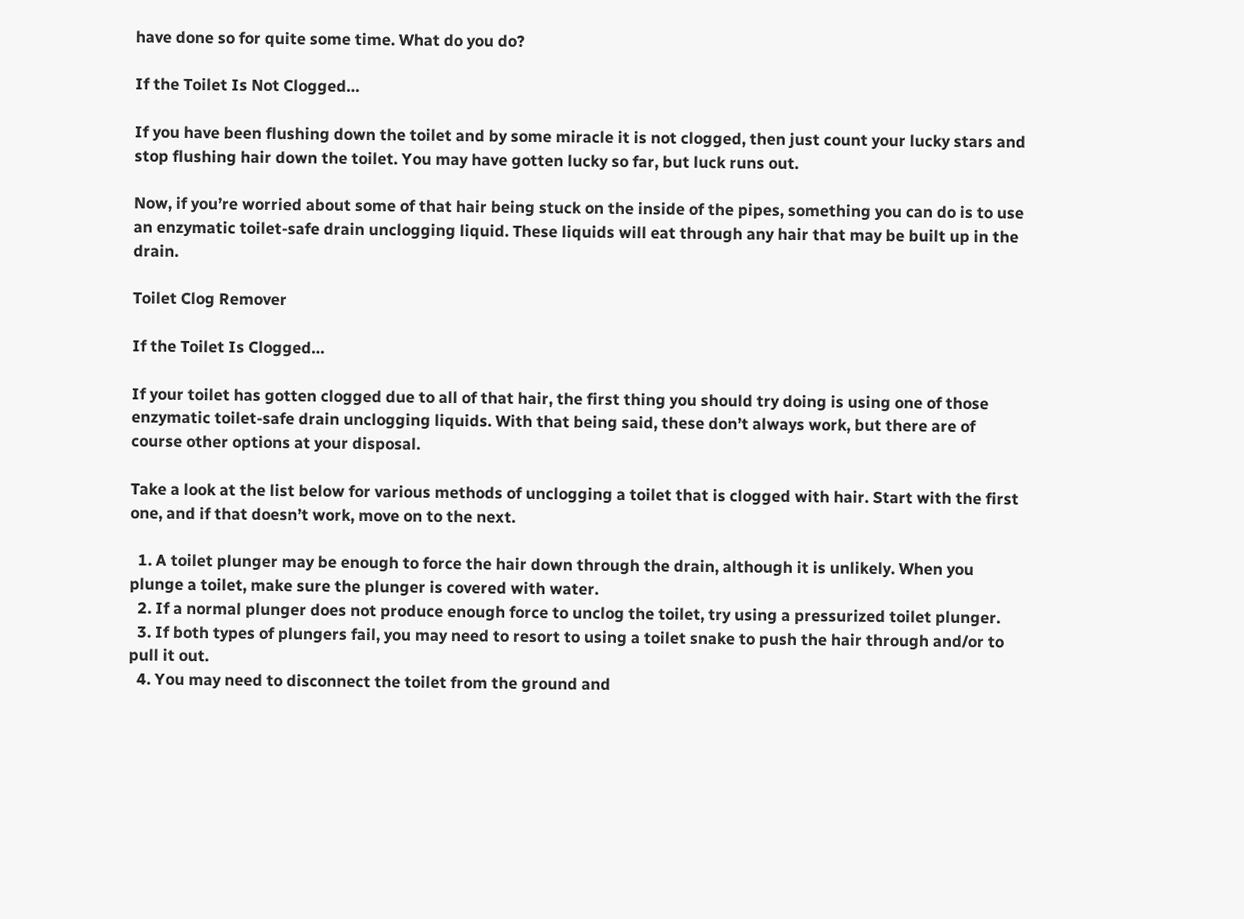have done so for quite some time. What do you do?

If the Toilet Is Not Clogged…

If you have been flushing down the toilet and by some miracle it is not clogged, then just count your lucky stars and stop flushing hair down the toilet. You may have gotten lucky so far, but luck runs out.

Now, if you’re worried about some of that hair being stuck on the inside of the pipes, something you can do is to use an enzymatic toilet-safe drain unclogging liquid. These liquids will eat through any hair that may be built up in the drain.

Toilet Clog Remover

If the Toilet Is Clogged…

If your toilet has gotten clogged due to all of that hair, the first thing you should try doing is using one of those enzymatic toilet-safe drain unclogging liquids. With that being said, these don’t always work, but there are of course other options at your disposal.

Take a look at the list below for various methods of unclogging a toilet that is clogged with hair. Start with the first one, and if that doesn’t work, move on to the next.

  1. A toilet plunger may be enough to force the hair down through the drain, although it is unlikely. When you plunge a toilet, make sure the plunger is covered with water.
  2. If a normal plunger does not produce enough force to unclog the toilet, try using a pressurized toilet plunger.
  3. If both types of plungers fail, you may need to resort to using a toilet snake to push the hair through and/or to pull it out.
  4. You may need to disconnect the toilet from the ground and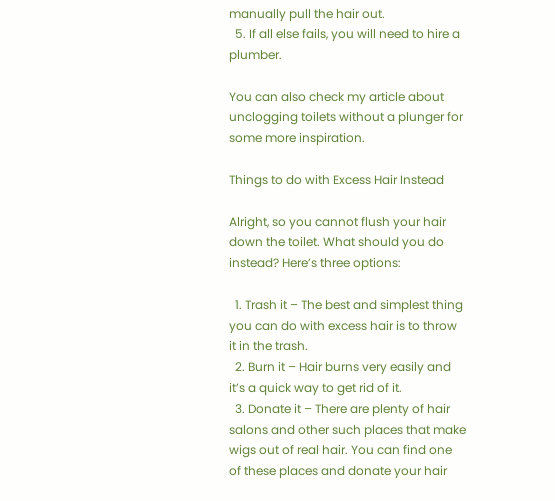manually pull the hair out.
  5. If all else fails, you will need to hire a plumber.

You can also check my article about unclogging toilets without a plunger for some more inspiration.

Things to do with Excess Hair Instead

Alright, so you cannot flush your hair down the toilet. What should you do instead? Here’s three options:

  1. Trash it – The best and simplest thing you can do with excess hair is to throw it in the trash.
  2. Burn it – Hair burns very easily and it’s a quick way to get rid of it.
  3. Donate it – There are plenty of hair salons and other such places that make wigs out of real hair. You can find one of these places and donate your hair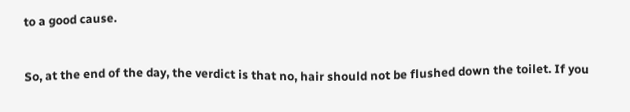to a good cause.


So, at the end of the day, the verdict is that no, hair should not be flushed down the toilet. If you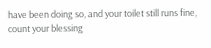have been doing so, and your toilet still runs fine, count your blessing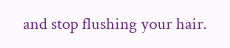and stop flushing your hair.